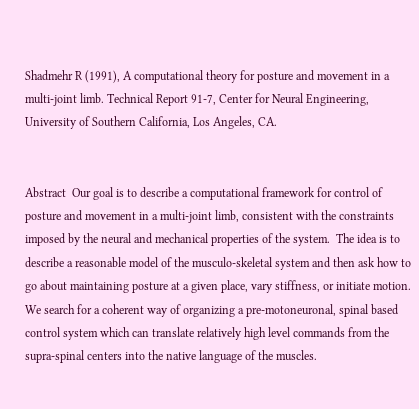Shadmehr R (1991), A computational theory for posture and movement in a multi-joint limb. Technical Report 91-7, Center for Neural Engineering, University of Southern California, Los Angeles, CA.


Abstract  Our goal is to describe a computational framework for control of posture and movement in a multi-joint limb, consistent with the constraints imposed by the neural and mechanical properties of the system.  The idea is to describe a reasonable model of the musculo-skeletal system and then ask how to go about maintaining posture at a given place, vary stiffness, or initiate motion.  We search for a coherent way of organizing a pre-motoneuronal, spinal based control system which can translate relatively high level commands from the supra-spinal centers into the native language of the muscles.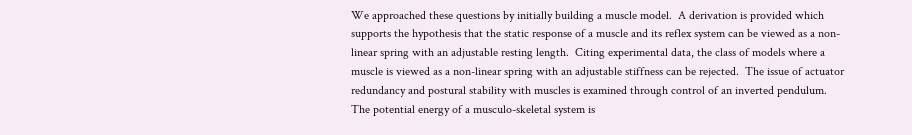We approached these questions by initially building a muscle model.  A derivation is provided which supports the hypothesis that the static response of a muscle and its reflex system can be viewed as a non-linear spring with an adjustable resting length.  Citing experimental data, the class of models where a muscle is viewed as a non-linear spring with an adjustable stiffness can be rejected.  The issue of actuator redundancy and postural stability with muscles is examined through control of an inverted pendulum.  The potential energy of a musculo-skeletal system is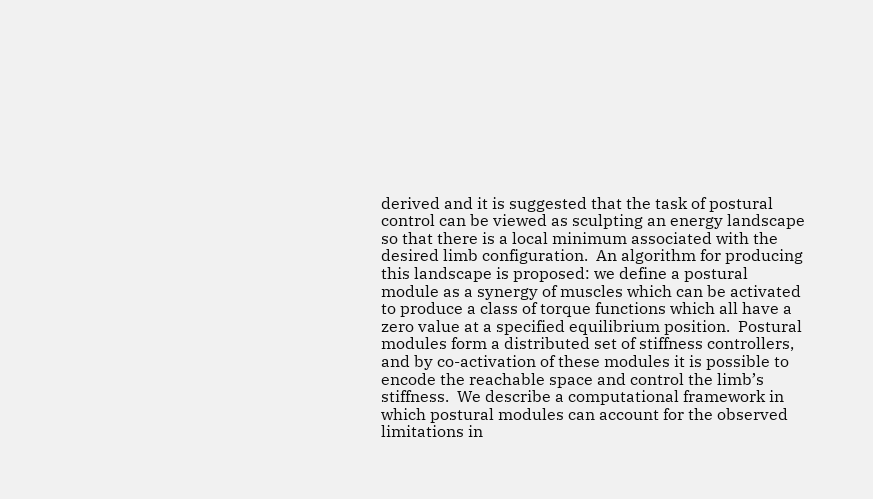derived and it is suggested that the task of postural control can be viewed as sculpting an energy landscape so that there is a local minimum associated with the desired limb configuration.  An algorithm for producing this landscape is proposed: we define a postural module as a synergy of muscles which can be activated to produce a class of torque functions which all have a zero value at a specified equilibrium position.  Postural modules form a distributed set of stiffness controllers, and by co-activation of these modules it is possible to encode the reachable space and control the limb’s stiffness.  We describe a computational framework in which postural modules can account for the observed limitations in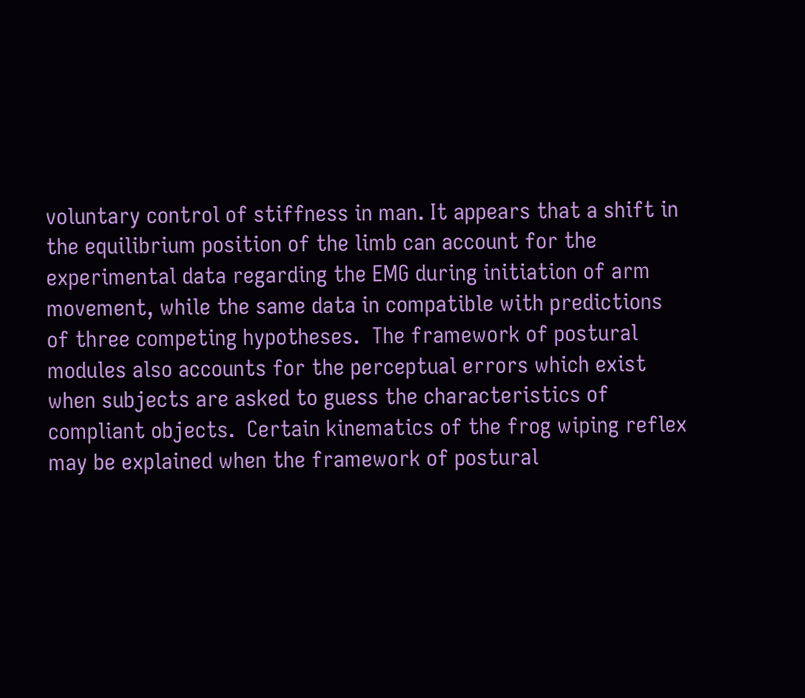voluntary control of stiffness in man. It appears that a shift in the equilibrium position of the limb can account for the experimental data regarding the EMG during initiation of arm movement, while the same data in compatible with predictions of three competing hypotheses.  The framework of postural modules also accounts for the perceptual errors which exist when subjects are asked to guess the characteristics of compliant objects.  Certain kinematics of the frog wiping reflex may be explained when the framework of postural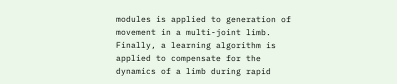modules is applied to generation of movement in a multi-joint limb.  Finally, a learning algorithm is applied to compensate for the dynamics of a limb during rapid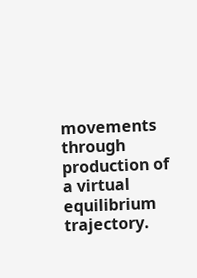movements through production of a virtual equilibrium trajectory.